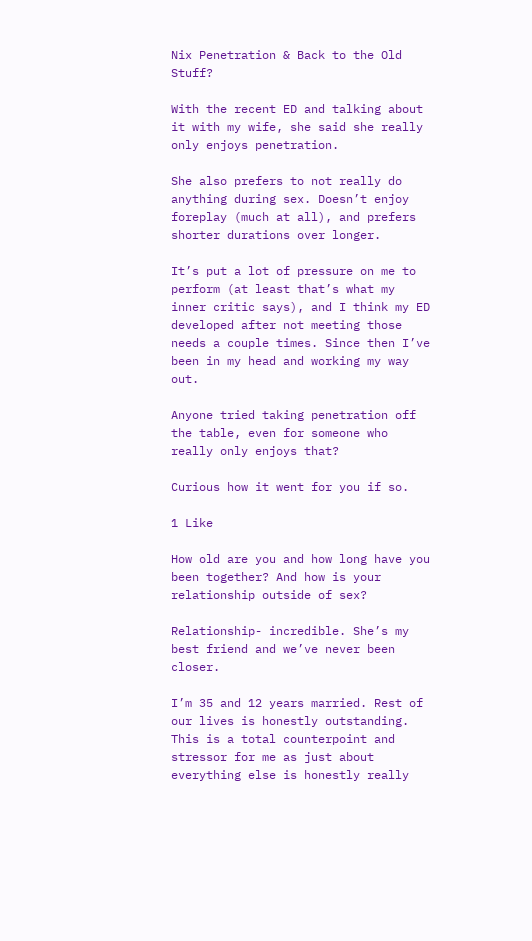Nix Penetration & Back to the Old Stuff?

With the recent ED and talking about it with my wife, she said she really only enjoys penetration.

She also prefers to not really do anything during sex. Doesn’t enjoy foreplay (much at all), and prefers shorter durations over longer.

It’s put a lot of pressure on me to perform (at least that’s what my inner critic says), and I think my ED developed after not meeting those needs a couple times. Since then I’ve been in my head and working my way out.

Anyone tried taking penetration off the table, even for someone who really only enjoys that?

Curious how it went for you if so.

1 Like

How old are you and how long have you been together? And how is your relationship outside of sex?

Relationship- incredible. She’s my best friend and we’ve never been closer.

I’m 35 and 12 years married. Rest of our lives is honestly outstanding. This is a total counterpoint and stressor for me as just about everything else is honestly really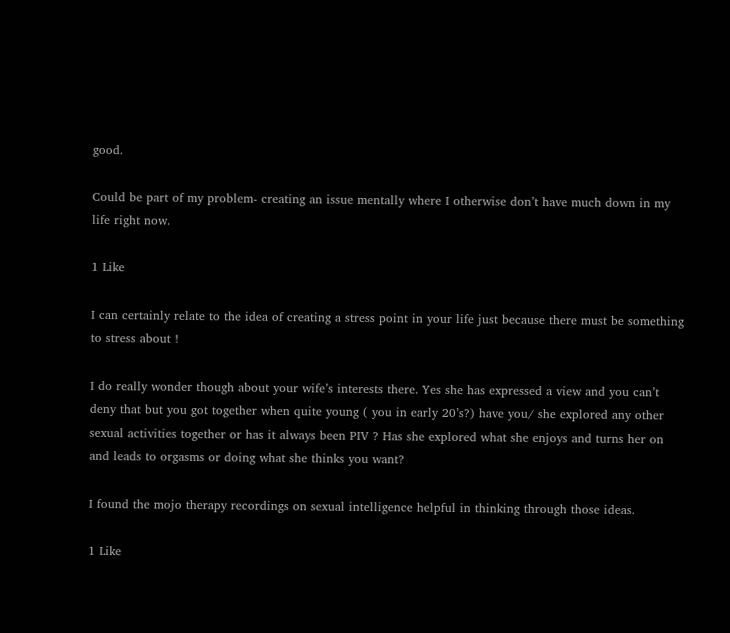good.

Could be part of my problem- creating an issue mentally where I otherwise don’t have much down in my life right now.

1 Like

I can certainly relate to the idea of creating a stress point in your life just because there must be something to stress about !

I do really wonder though about your wife’s interests there. Yes she has expressed a view and you can’t deny that but you got together when quite young ( you in early 20’s?) have you/ she explored any other sexual activities together or has it always been PIV ? Has she explored what she enjoys and turns her on and leads to orgasms or doing what she thinks you want?

I found the mojo therapy recordings on sexual intelligence helpful in thinking through those ideas.

1 Like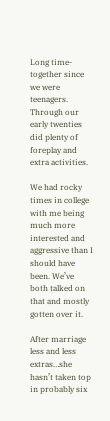Long time- together since we were teenagers. Through our early twenties did plenty of foreplay and extra activities.

We had rocky times in college with me being much more interested and aggressive than I should have been. We’ve both talked on that and mostly gotten over it.

After marriage less and less extras…she hasn’t taken top in probably six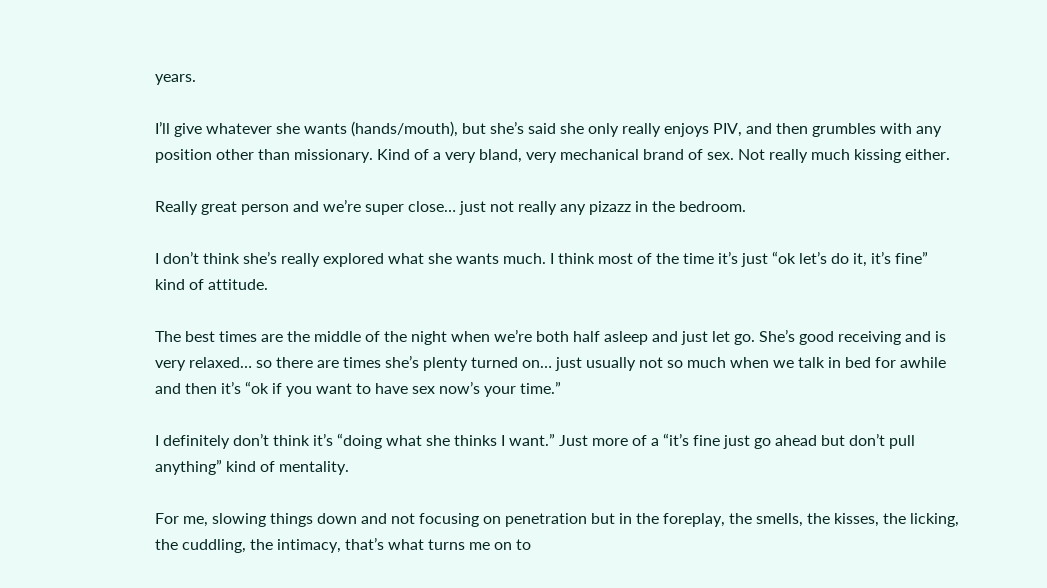years.

I’ll give whatever she wants (hands/mouth), but she’s said she only really enjoys PIV, and then grumbles with any position other than missionary. Kind of a very bland, very mechanical brand of sex. Not really much kissing either.

Really great person and we’re super close… just not really any pizazz in the bedroom.

I don’t think she’s really explored what she wants much. I think most of the time it’s just “ok let’s do it, it’s fine” kind of attitude.

The best times are the middle of the night when we’re both half asleep and just let go. She’s good receiving and is very relaxed… so there are times she’s plenty turned on… just usually not so much when we talk in bed for awhile and then it’s “ok if you want to have sex now’s your time.”

I definitely don’t think it’s “doing what she thinks I want.” Just more of a “it’s fine just go ahead but don’t pull anything” kind of mentality.

For me, slowing things down and not focusing on penetration but in the foreplay, the smells, the kisses, the licking, the cuddling, the intimacy, that’s what turns me on to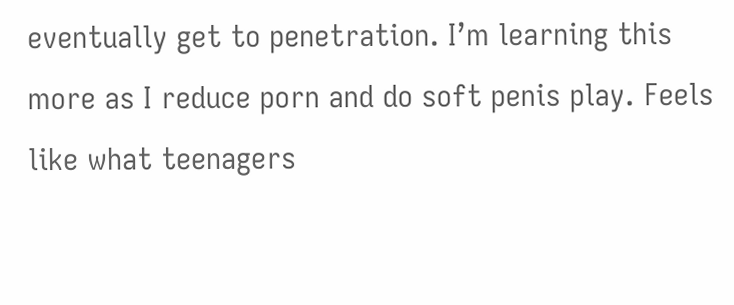eventually get to penetration. I’m learning this more as I reduce porn and do soft penis play. Feels like what teenagers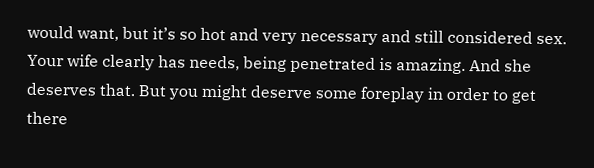would want, but it’s so hot and very necessary and still considered sex. Your wife clearly has needs, being penetrated is amazing. And she deserves that. But you might deserve some foreplay in order to get there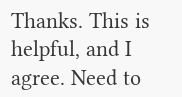Thanks. This is helpful, and I agree. Need to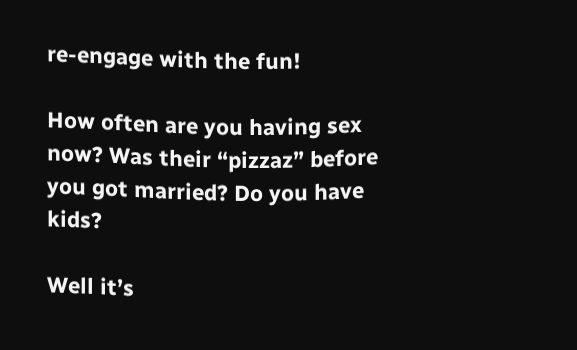re-engage with the fun!

How often are you having sex now? Was their “pizzaz” before you got married? Do you have kids?

Well it’s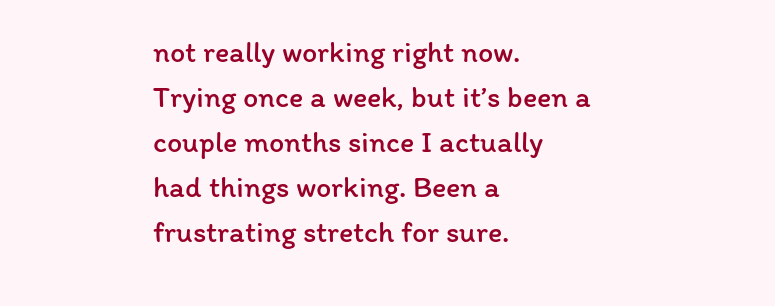not really working right now. Trying once a week, but it’s been a couple months since I actually had things working. Been a frustrating stretch for sure.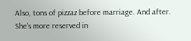Also, tons of pizzaz before marriage. And after. She’s more reserved in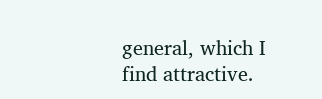general, which I find attractive.